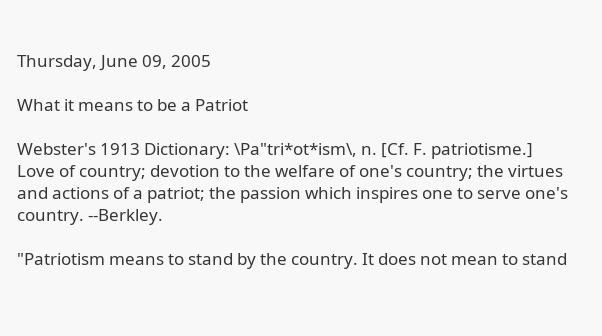Thursday, June 09, 2005

What it means to be a Patriot

Webster's 1913 Dictionary: \Pa"tri*ot*ism\, n. [Cf. F. patriotisme.]
Love of country; devotion to the welfare of one's country; the virtues and actions of a patriot; the passion which inspires one to serve one's country. --Berkley.

"Patriotism means to stand by the country. It does not mean to stand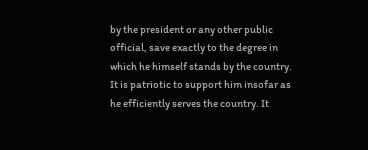by the president or any other public official, save exactly to the degree in which he himself stands by the country. It is patriotic to support him insofar as he efficiently serves the country. It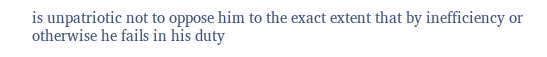is unpatriotic not to oppose him to the exact extent that by inefficiency or otherwise he fails in his duty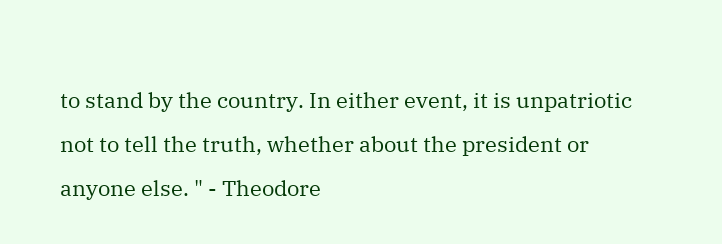to stand by the country. In either event, it is unpatriotic not to tell the truth, whether about the president or anyone else. " - Theodore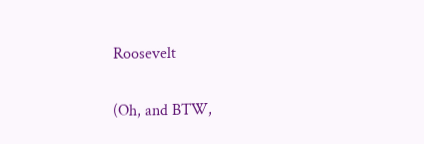Roosevelt

(Oh, and BTW,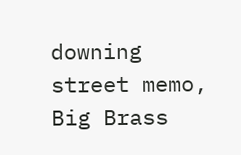downing street memo, Big Brass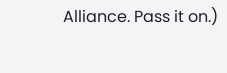Alliance. Pass it on.)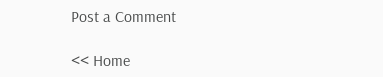Post a Comment

<< Home